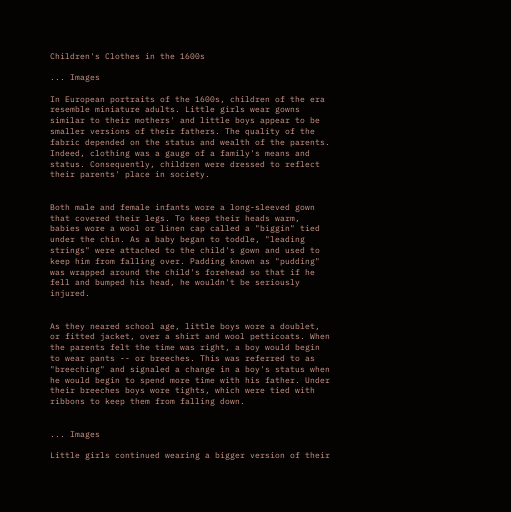Children's Clothes in the 1600s

... Images

In European portraits of the 1600s, children of the era resemble miniature adults. Little girls wear gowns similar to their mothers' and little boys appear to be smaller versions of their fathers. The quality of the fabric depended on the status and wealth of the parents. Indeed, clothing was a gauge of a family's means and status. Consequently, children were dressed to reflect their parents' place in society.


Both male and female infants wore a long-sleeved gown that covered their legs. To keep their heads warm, babies wore a wool or linen cap called a "biggin" tied under the chin. As a baby began to toddle, "leading strings" were attached to the child's gown and used to keep him from falling over. Padding known as "pudding" was wrapped around the child's forehead so that if he fell and bumped his head, he wouldn't be seriously injured.


As they neared school age, little boys wore a doublet, or fitted jacket, over a shirt and wool petticoats. When the parents felt the time was right, a boy would begin to wear pants -- or breeches. This was referred to as "breeching" and signaled a change in a boy's status when he would begin to spend more time with his father. Under their breeches boys wore tights, which were tied with ribbons to keep them from falling down.


... Images

Little girls continued wearing a bigger version of their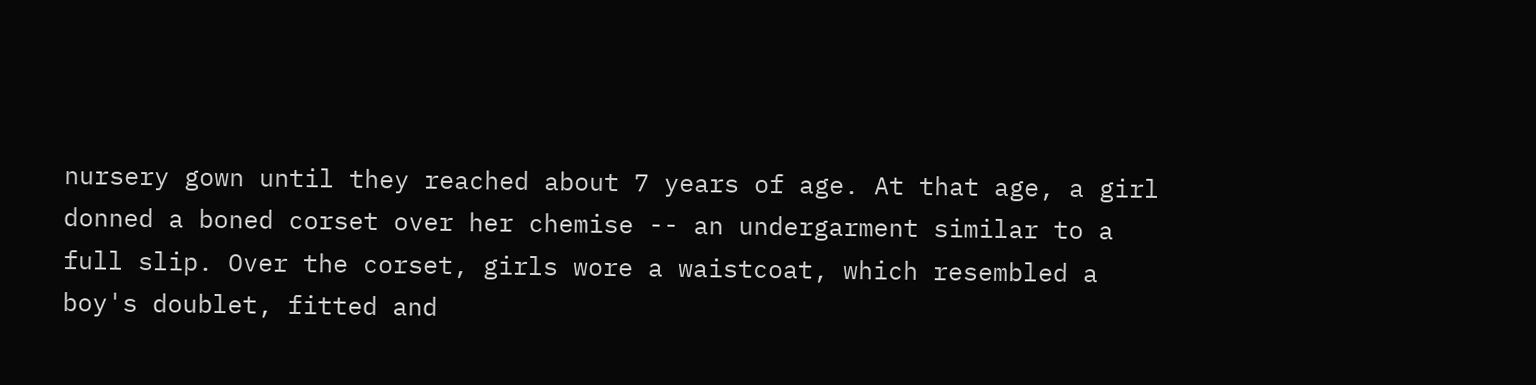nursery gown until they reached about 7 years of age. At that age, a girl donned a boned corset over her chemise -- an undergarment similar to a full slip. Over the corset, girls wore a waistcoat, which resembled a boy's doublet, fitted and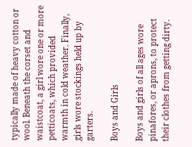typically made of heavy cotton or wool. Beneath the corset and waistcoat, a girl wore one or more petticoats, which provided warmth in cold weather. Finally, girls wore stockings held up by garters.

Boys and Girls

Boys and girls of all ages wore pinafores, or aprons, to protect their clothes from getting dirty.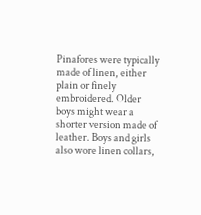Pinafores were typically made of linen, either plain or finely embroidered. Older boys might wear a shorter version made of leather. Boys and girls also wore linen collars,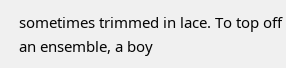sometimes trimmed in lace. To top off an ensemble, a boy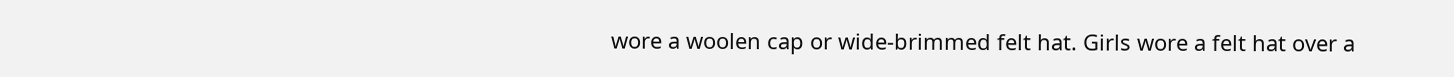wore a woolen cap or wide-brimmed felt hat. Girls wore a felt hat over a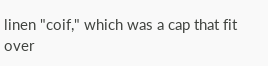linen "coif," which was a cap that fit over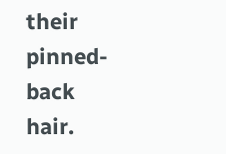their pinned-back hair.